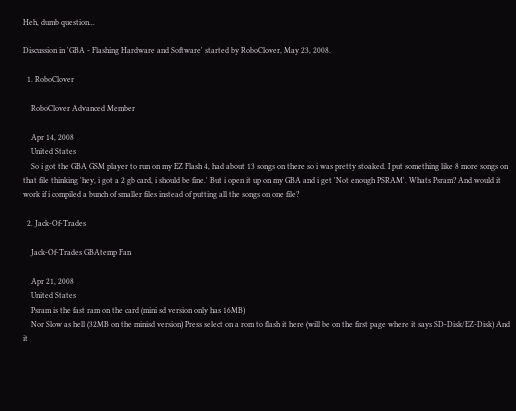Heh, dumb question...

Discussion in 'GBA - Flashing Hardware and Software' started by RoboClover, May 23, 2008.

  1. RoboClover

    RoboClover Advanced Member

    Apr 14, 2008
    United States
    So i got the GBA GSM player to run on my EZ Flash 4, had about 13 songs on there so i was pretty stoaked. I put something like 8 more songs on that file thinking 'hey, i got a 2 gb card, i should be fine.' But i open it up on my GBA and i get 'Not enough PSRAM'. Whats Psram? And would it work if i compiled a bunch of smaller files instead of putting all the songs on one file?

  2. Jack-Of-Trades

    Jack-Of-Trades GBAtemp Fan

    Apr 21, 2008
    United States
    Psram is the fast ram on the card (mini sd version only has 16MB)
    Nor Slow as hell (32MB on the minisd version) Press select on a rom to flash it here (will be on the first page where it says SD-Disk/EZ-Disk) And it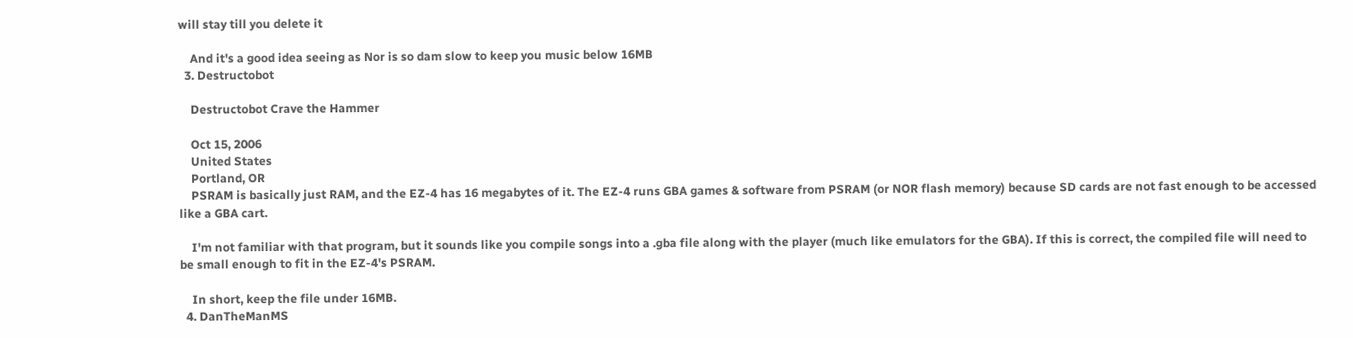will stay till you delete it

    And it's a good idea seeing as Nor is so dam slow to keep you music below 16MB
  3. Destructobot

    Destructobot Crave the Hammer

    Oct 15, 2006
    United States
    Portland, OR
    PSRAM is basically just RAM, and the EZ-4 has 16 megabytes of it. The EZ-4 runs GBA games & software from PSRAM (or NOR flash memory) because SD cards are not fast enough to be accessed like a GBA cart.

    I'm not familiar with that program, but it sounds like you compile songs into a .gba file along with the player (much like emulators for the GBA). If this is correct, the compiled file will need to be small enough to fit in the EZ-4's PSRAM.

    In short, keep the file under 16MB.
  4. DanTheManMS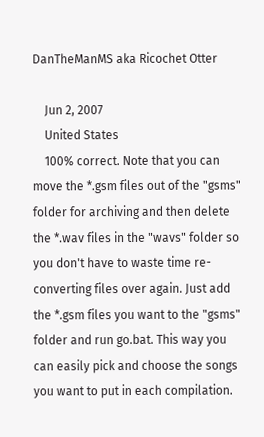DanTheManMS aka Ricochet Otter

    Jun 2, 2007
    United States
    100% correct. Note that you can move the *.gsm files out of the "gsms" folder for archiving and then delete the *.wav files in the "wavs" folder so you don't have to waste time re-converting files over again. Just add the *.gsm files you want to the "gsms" folder and run go.bat. This way you can easily pick and choose the songs you want to put in each compilation.